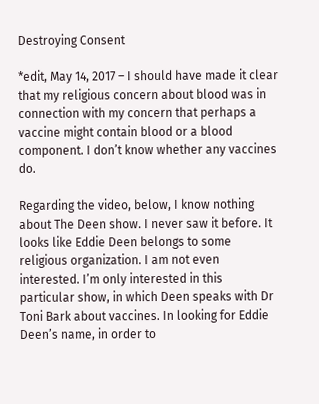Destroying Consent

*edit, May 14, 2017 – I should have made it clear that my religious concern about blood was in connection with my concern that perhaps a vaccine might contain blood or a blood component. I don’t know whether any vaccines do.

Regarding the video, below, I know nothing about The Deen show. I never saw it before. It looks like Eddie Deen belongs to some religious organization. I am not even interested. I’m only interested in this particular show, in which Deen speaks with Dr Toni Bark about vaccines. In looking for Eddie Deen’s name, in order to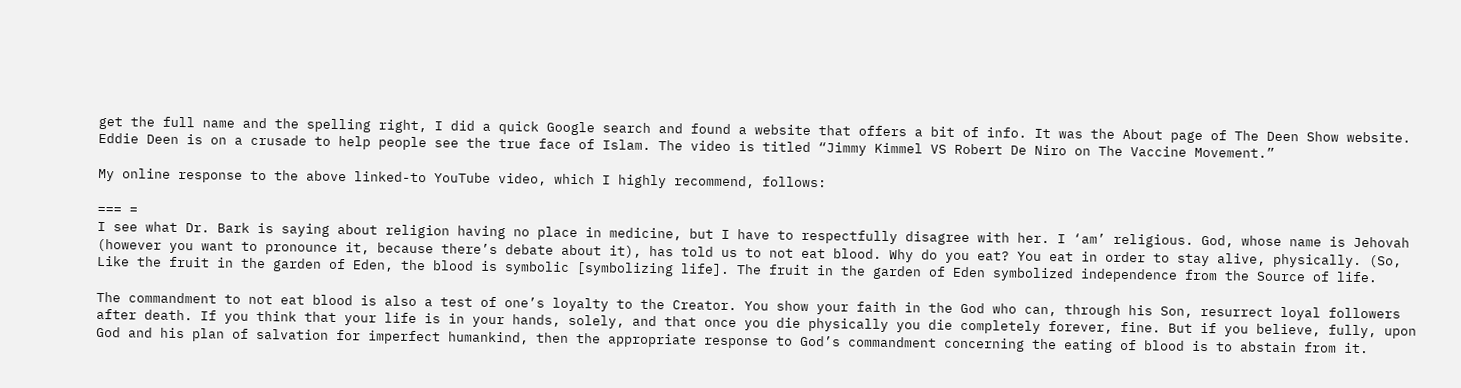get the full name and the spelling right, I did a quick Google search and found a website that offers a bit of info. It was the About page of The Deen Show website. Eddie Deen is on a crusade to help people see the true face of Islam. The video is titled “Jimmy Kimmel VS Robert De Niro on The Vaccine Movement.”

My online response to the above linked-to YouTube video, which I highly recommend, follows:

=== =
I see what Dr. Bark is saying about religion having no place in medicine, but I have to respectfully disagree with her. I ‘am’ religious. God, whose name is Jehovah (however you want to pronounce it, because there’s debate about it), has told us to not eat blood. Why do you eat? You eat in order to stay alive, physically. (So, Like the fruit in the garden of Eden, the blood is symbolic [symbolizing life]. The fruit in the garden of Eden symbolized independence from the Source of life.

The commandment to not eat blood is also a test of one’s loyalty to the Creator. You show your faith in the God who can, through his Son, resurrect loyal followers after death. If you think that your life is in your hands, solely, and that once you die physically you die completely forever, fine. But if you believe, fully, upon God and his plan of salvation for imperfect humankind, then the appropriate response to God’s commandment concerning the eating of blood is to abstain from it.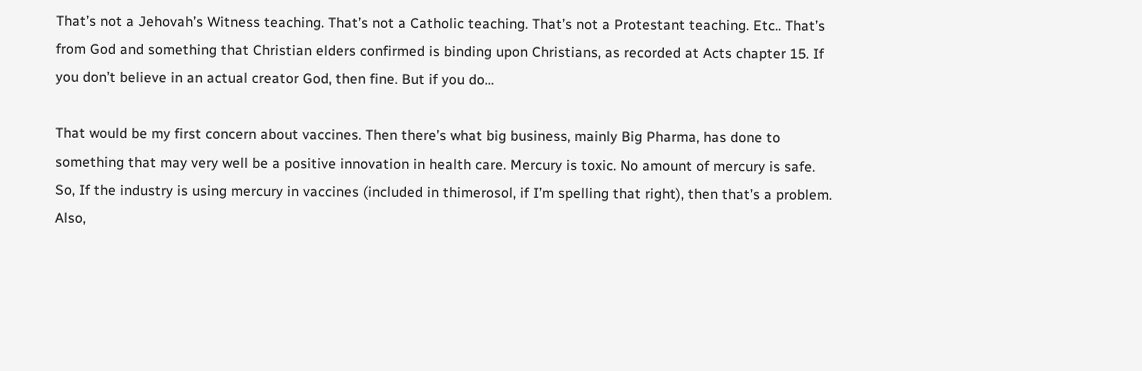That’s not a Jehovah’s Witness teaching. That’s not a Catholic teaching. That’s not a Protestant teaching. Etc.. That’s from God and something that Christian elders confirmed is binding upon Christians, as recorded at Acts chapter 15. If you don’t believe in an actual creator God, then fine. But if you do…

That would be my first concern about vaccines. Then there’s what big business, mainly Big Pharma, has done to something that may very well be a positive innovation in health care. Mercury is toxic. No amount of mercury is safe. So, If the industry is using mercury in vaccines (included in thimerosol, if I’m spelling that right), then that’s a problem. Also,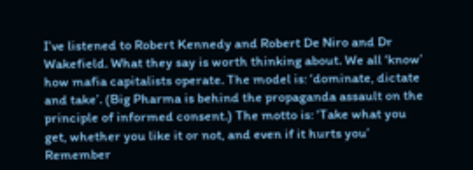I’ve listened to Robert Kennedy and Robert De Niro and Dr Wakefield. What they say is worth thinking about. We all ‘know’ how mafia capitalists operate. The model is: ‘dominate, dictate and take’. (Big Pharma is behind the propaganda assault on the principle of informed consent.) The motto is: ‘Take what you get, whether you like it or not, and even if it hurts you’ Remember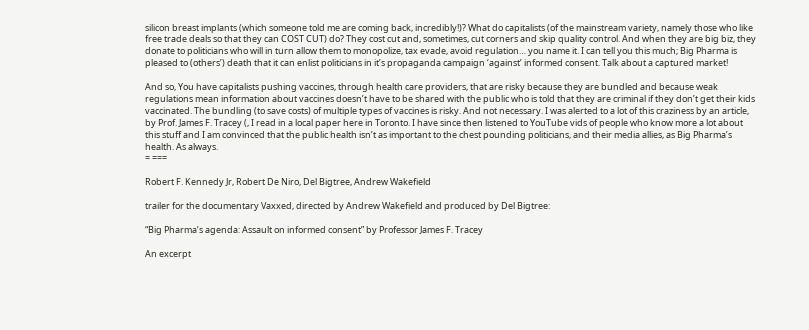silicon breast implants (which someone told me are coming back, incredibly!)? What do capitalists (of the mainstream variety, namely those who like free trade deals so that they can COST CUT) do? They cost cut and, sometimes, cut corners and skip quality control. And when they are big biz, they donate to politicians who will in turn allow them to monopolize, tax evade, avoid regulation… you name it. I can tell you this much; Big Pharma is pleased to (others’) death that it can enlist politicians in it’s propaganda campaign ‘against’ informed consent. Talk about a captured market!

And so, You have capitalists pushing vaccines, through health care providers, that are risky because they are bundled and because weak regulations mean information about vaccines doesn’t have to be shared with the public who is told that they are criminal if they don’t get their kids vaccinated. The bundling (to save costs) of multiple types of vaccines is risky. And not necessary. I was alerted to a lot of this craziness by an article, by Prof. James F. Tracey (, I read in a local paper here in Toronto. I have since then listened to YouTube vids of people who know more a lot about this stuff and I am convinced that the public health isn’t as important to the chest pounding politicians, and their media allies, as Big Pharma’s health. As always.
= ===

Robert F. Kennedy Jr, Robert De Niro, Del Bigtree, Andrew Wakefield

trailer for the documentary Vaxxed, directed by Andrew Wakefield and produced by Del Bigtree:

“Big Pharma’s agenda: Assault on informed consent” by Professor James F. Tracey

An excerpt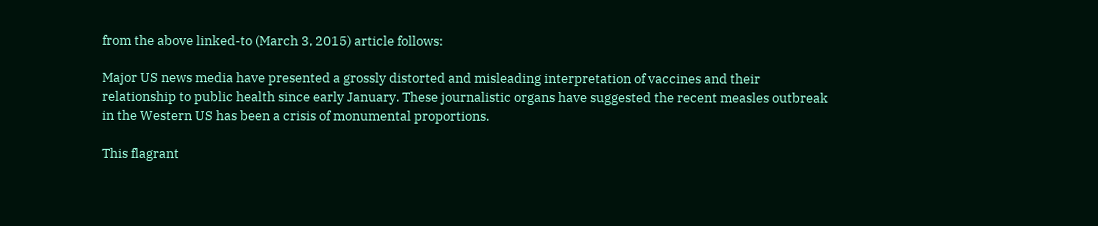from the above linked-to (March 3, 2015) article follows:

Major US news media have presented a grossly distorted and misleading interpretation of vaccines and their relationship to public health since early January. These journalistic organs have suggested the recent measles outbreak in the Western US has been a crisis of monumental proportions.

This flagrant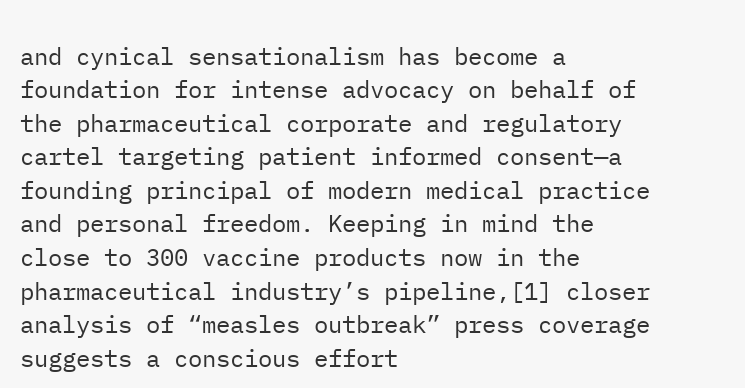and cynical sensationalism has become a foundation for intense advocacy on behalf of the pharmaceutical corporate and regulatory cartel targeting patient informed consent—a founding principal of modern medical practice and personal freedom. Keeping in mind the close to 300 vaccine products now in the pharmaceutical industry’s pipeline,[1] closer analysis of “measles outbreak” press coverage suggests a conscious effort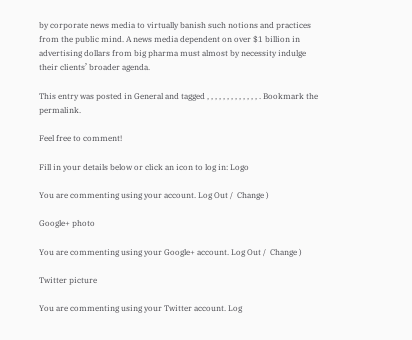by corporate news media to virtually banish such notions and practices from the public mind. A news media dependent on over $1 billion in advertising dollars from big pharma must almost by necessity indulge their clients’ broader agenda.

This entry was posted in General and tagged , , , , , , , , , , , , , . Bookmark the permalink.

Feel free to comment!

Fill in your details below or click an icon to log in: Logo

You are commenting using your account. Log Out /  Change )

Google+ photo

You are commenting using your Google+ account. Log Out /  Change )

Twitter picture

You are commenting using your Twitter account. Log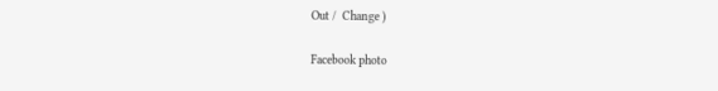Out /  Change )

Facebook photo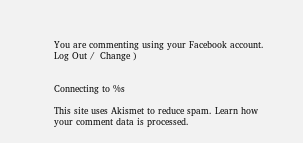You are commenting using your Facebook account. Log Out /  Change )


Connecting to %s

This site uses Akismet to reduce spam. Learn how your comment data is processed.